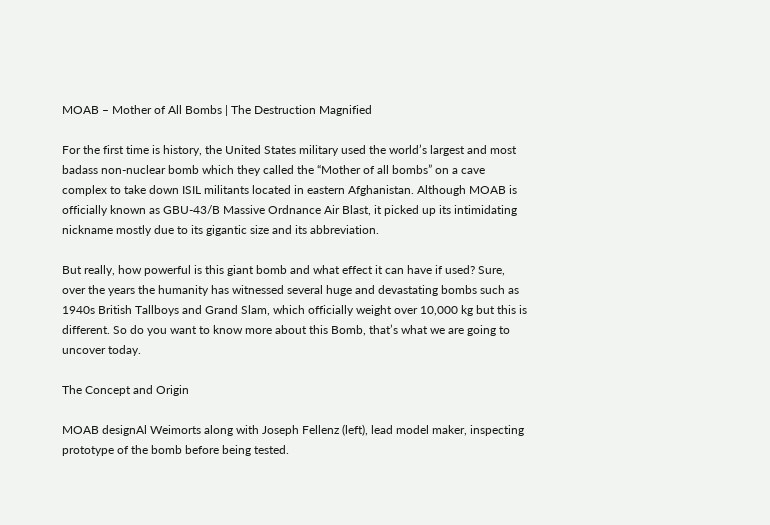MOAB – Mother of All Bombs | The Destruction Magnified

For the first time is history, the United States military used the world’s largest and most badass non-nuclear bomb which they called the “Mother of all bombs” on a cave complex to take down ISIL militants located in eastern Afghanistan. Although MOAB is officially known as GBU-43/B Massive Ordnance Air Blast, it picked up its intimidating nickname mostly due to its gigantic size and its abbreviation.

But really, how powerful is this giant bomb and what effect it can have if used? Sure, over the years the humanity has witnessed several huge and devastating bombs such as 1940s British Tallboys and Grand Slam, which officially weight over 10,000 kg but this is different. So do you want to know more about this Bomb, that’s what we are going to uncover today.

The Concept and Origin

MOAB designAl Weimorts along with Joseph Fellenz (left), lead model maker, inspecting prototype of the bomb before being tested.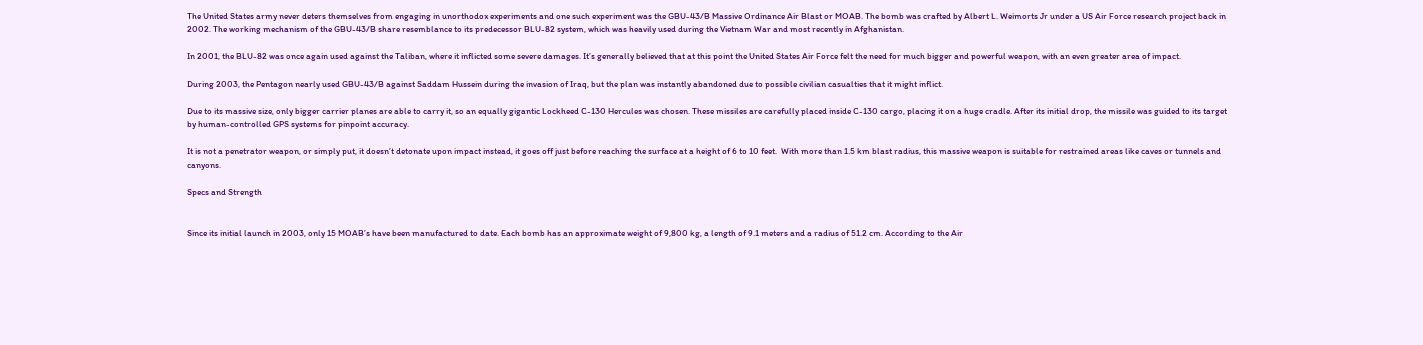The United States army never deters themselves from engaging in unorthodox experiments and one such experiment was the GBU-43/B Massive Ordinance Air Blast or MOAB. The bomb was crafted by Albert L. Weimorts Jr under a US Air Force research project back in 2002. The working mechanism of the GBU-43/B share resemblance to its predecessor BLU-82 system, which was heavily used during the Vietnam War and most recently in Afghanistan.

In 2001, the BLU-82 was once again used against the Taliban, where it inflicted some severe damages. It’s generally believed that at this point the United States Air Force felt the need for much bigger and powerful weapon, with an even greater area of impact.

During 2003, the Pentagon nearly used GBU-43/B against Saddam Hussein during the invasion of Iraq, but the plan was instantly abandoned due to possible civilian casualties that it might inflict.

Due to its massive size, only bigger carrier planes are able to carry it, so an equally gigantic Lockheed C-130 Hercules was chosen. These missiles are carefully placed inside C-130 cargo, placing it on a huge cradle. After its initial drop, the missile was guided to its target by human-controlled GPS systems for pinpoint accuracy.

It is not a penetrator weapon, or simply put, it doesn’t detonate upon impact instead, it goes off just before reaching the surface at a height of 6 to 10 feet.  With more than 1.5 km blast radius, this massive weapon is suitable for restrained areas like caves or tunnels and canyons.

Specs and Strength


Since its initial launch in 2003, only 15 MOAB’s have been manufactured to date. Each bomb has an approximate weight of 9,800 kg, a length of 9.1 meters and a radius of 51.2 cm. According to the Air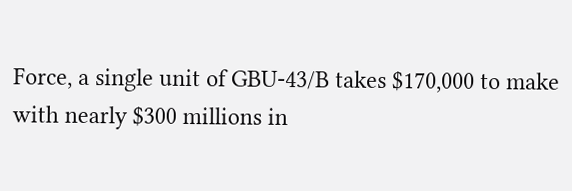Force, a single unit of GBU-43/B takes $170,000 to make with nearly $300 millions in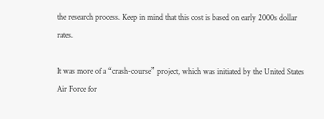the research process. Keep in mind that this cost is based on early 2000s dollar rates.

It was more of a “crash-course” project, which was initiated by the United States Air Force for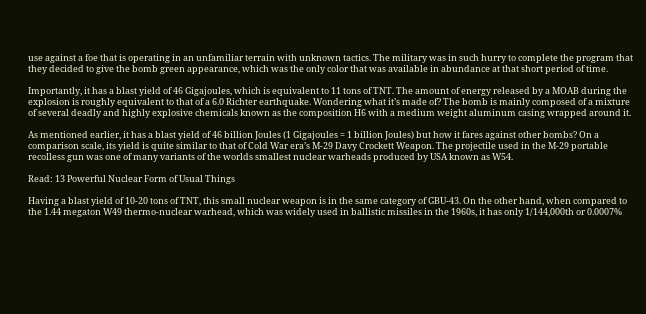use against a foe that is operating in an unfamiliar terrain with unknown tactics. The military was in such hurry to complete the program that they decided to give the bomb green appearance, which was the only color that was available in abundance at that short period of time.

Importantly, it has a blast yield of 46 Gigajoules, which is equivalent to 11 tons of TNT. The amount of energy released by a MOAB during the explosion is roughly equivalent to that of a 6.0 Richter earthquake. Wondering what it’s made of? The bomb is mainly composed of a mixture of several deadly and highly explosive chemicals known as the composition H6 with a medium weight aluminum casing wrapped around it.

As mentioned earlier, it has a blast yield of 46 billion Joules (1 Gigajoules = 1 billion Joules) but how it fares against other bombs? On a comparison scale, its yield is quite similar to that of Cold War era’s M-29 Davy Crockett Weapon. The projectile used in the M-29 portable recolless gun was one of many variants of the worlds smallest nuclear warheads produced by USA known as W54.

Read: 13 Powerful Nuclear Form of Usual Things

Having a blast yield of 10-20 tons of TNT, this small nuclear weapon is in the same category of GBU-43. On the other hand, when compared to the 1.44 megaton W49 thermo-nuclear warhead, which was widely used in ballistic missiles in the 1960s, it has only 1/144,000th or 0.0007%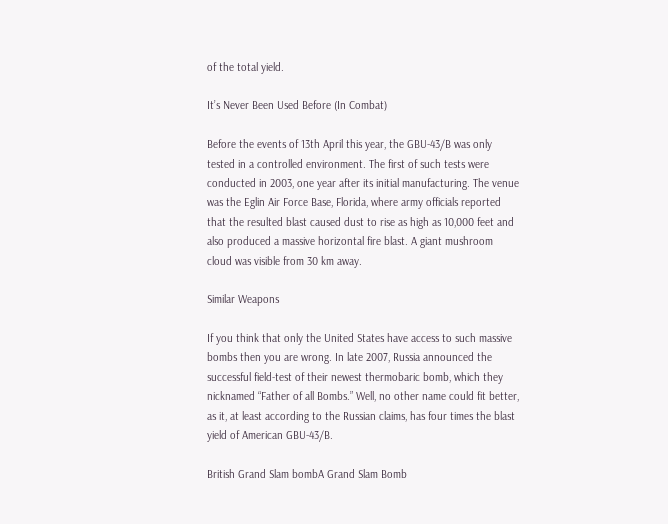of the total yield.

It’s Never Been Used Before (In Combat)

Before the events of 13th April this year, the GBU-43/B was only tested in a controlled environment. The first of such tests were conducted in 2003, one year after its initial manufacturing. The venue was the Eglin Air Force Base, Florida, where army officials reported that the resulted blast caused dust to rise as high as 10,000 feet and also produced a massive horizontal fire blast. A giant mushroom cloud was visible from 30 km away.

Similar Weapons

If you think that only the United States have access to such massive bombs then you are wrong. In late 2007, Russia announced the successful field-test of their newest thermobaric bomb, which they nicknamed “Father of all Bombs.” Well, no other name could fit better, as it, at least according to the Russian claims, has four times the blast yield of American GBU-43/B.

British Grand Slam bombA Grand Slam Bomb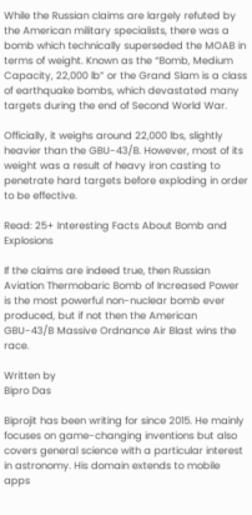While the Russian claims are largely refuted by the American military specialists, there was a bomb which technically superseded the MOAB in terms of weight. Known as the “Bomb, Medium Capacity, 22,000 lb” or the Grand Slam is a class of earthquake bombs, which devastated many targets during the end of Second World War.

Officially, it weighs around 22,000 lbs, slightly heavier than the GBU-43/B. However, most of its weight was a result of heavy iron casting to penetrate hard targets before exploding in order to be effective.

Read: 25+ Interesting Facts About Bomb and Explosions

If the claims are indeed true, then Russian Aviation Thermobaric Bomb of Increased Power is the most powerful non-nuclear bomb ever produced, but if not then the American GBU-43/B Massive Ordnance Air Blast wins the race.

Written by
Bipro Das

Biprojit has been writing for since 2015. He mainly focuses on game-changing inventions but also covers general science with a particular interest in astronomy. His domain extends to mobile apps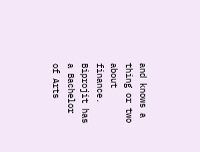and knows a thing or two about finance. Biprojit has a Bachelor of Arts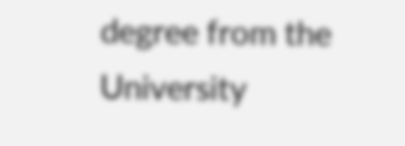degree from the University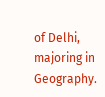of Delhi, majoring in Geography.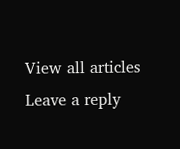View all articles
Leave a reply